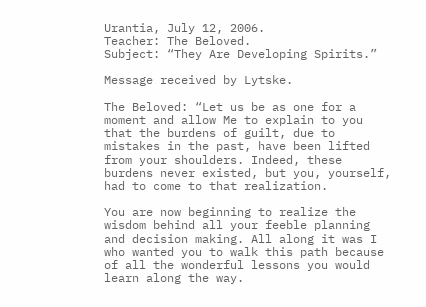Urantia, July 12, 2006.
Teacher: The Beloved.
Subject: “They Are Developing Spirits.”

Message received by Lytske.

The Beloved: “Let us be as one for a moment and allow Me to explain to you that the burdens of guilt, due to mistakes in the past, have been lifted from your shoulders. Indeed, these burdens never existed, but you, yourself, had to come to that realization.

You are now beginning to realize the wisdom behind all your feeble planning and decision making. All along it was I who wanted you to walk this path because of all the wonderful lessons you would learn along the way.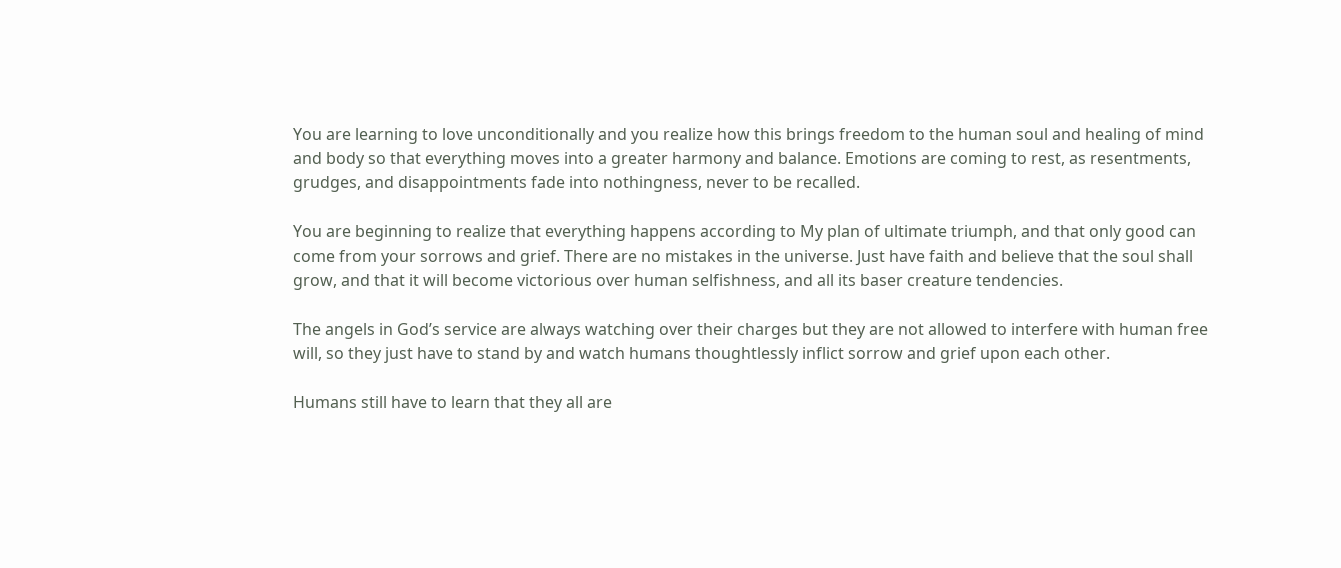You are learning to love unconditionally and you realize how this brings freedom to the human soul and healing of mind and body so that everything moves into a greater harmony and balance. Emotions are coming to rest, as resentments, grudges, and disappointments fade into nothingness, never to be recalled.

You are beginning to realize that everything happens according to My plan of ultimate triumph, and that only good can come from your sorrows and grief. There are no mistakes in the universe. Just have faith and believe that the soul shall grow, and that it will become victorious over human selfishness, and all its baser creature tendencies.

The angels in God’s service are always watching over their charges but they are not allowed to interfere with human free will, so they just have to stand by and watch humans thoughtlessly inflict sorrow and grief upon each other.

Humans still have to learn that they all are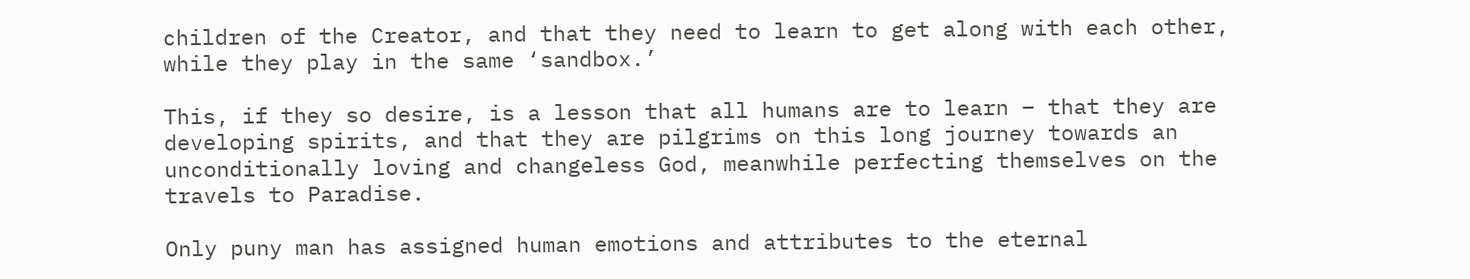children of the Creator, and that they need to learn to get along with each other, while they play in the same ‘sandbox.’

This, if they so desire, is a lesson that all humans are to learn – that they are developing spirits, and that they are pilgrims on this long journey towards an unconditionally loving and changeless God, meanwhile perfecting themselves on the travels to Paradise.

Only puny man has assigned human emotions and attributes to the eternal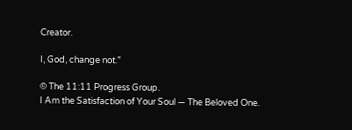Creator.

I, God, change not.”

© The 11:11 Progress Group.
I Am the Satisfaction of Your Soul — The Beloved One.